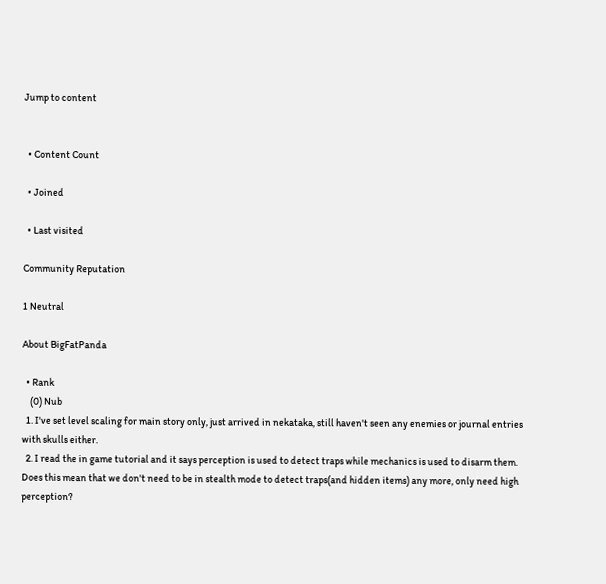Jump to content


  • Content Count

  • Joined

  • Last visited

Community Reputation

1 Neutral

About BigFatPanda

  • Rank
    (0) Nub
  1. I've set level scaling for main story only, just arrived in nekataka, still haven't seen any enemies or journal entries with skulls either.
  2. I read the in game tutorial and it says perception is used to detect traps while mechanics is used to disarm them. Does this mean that we don't need to be in stealth mode to detect traps(and hidden items) any more, only need high perception?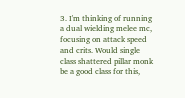3. I'm thinking of running a dual wielding melee mc, focusing on attack speed and crits. Would single class shattered pillar monk be a good class for this,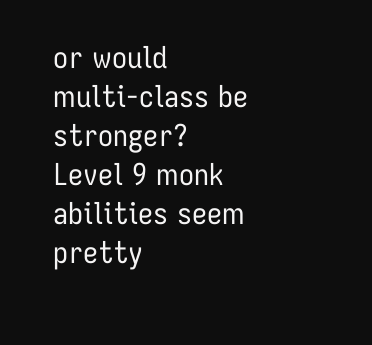or would multi-class be stronger? Level 9 monk abilities seem pretty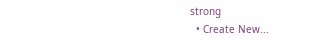strong
  • Create New...